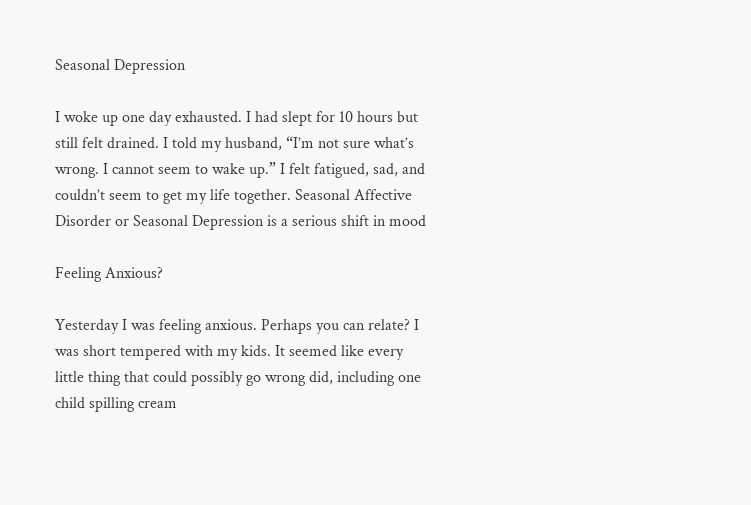Seasonal Depression

I woke up one day exhausted. I had slept for 10 hours but still felt drained. I told my husband, “I’m not sure what’s wrong. I cannot seem to wake up.” I felt fatigued, sad, and couldn’t seem to get my life together. Seasonal Affective Disorder or Seasonal Depression is a serious shift in mood

Feeling Anxious?

Yesterday I was feeling anxious. Perhaps you can relate? I was short tempered with my kids. It seemed like every little thing that could possibly go wrong did, including one child spilling cream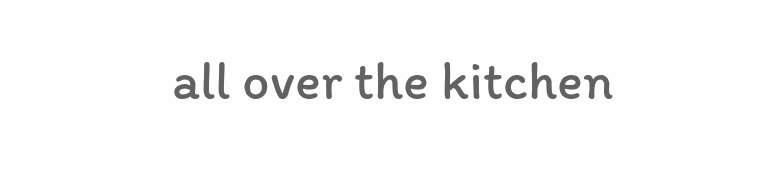all over the kitchen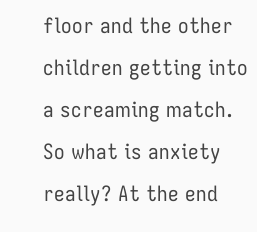floor and the other children getting into a screaming match. So what is anxiety really? At the end